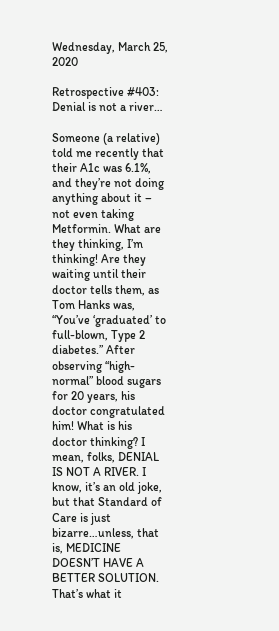Wednesday, March 25, 2020

Retrospective #403: Denial is not a river…

Someone (a relative) told me recently that their A1c was 6.1%, and they’re not doing anything about it – not even taking Metformin. What are they thinking, I’m thinking! Are they waiting until their doctor tells them, as Tom Hanks was, “You’ve ‘graduated’ to full-blown, Type 2 diabetes.” After observing “high-normal” blood sugars for 20 years, his doctor congratulated him! What is his doctor thinking? I mean, folks, DENIAL IS NOT A RIVER. I know, it’s an old joke, but that Standard of Care is just bizarre…unless, that is, MEDICINE DOESN’T HAVE A BETTER SOLUTION.
That’s what it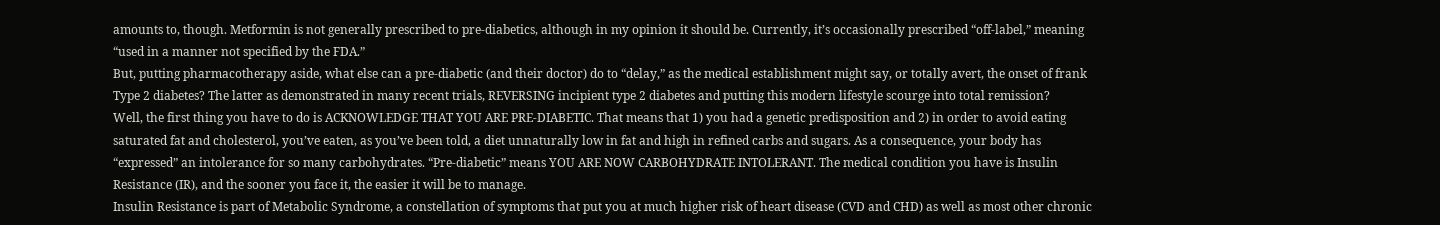amounts to, though. Metformin is not generally prescribed to pre-diabetics, although in my opinion it should be. Currently, it’s occasionally prescribed “off-label,” meaning “used in a manner not specified by the FDA.”
But, putting pharmacotherapy aside, what else can a pre-diabetic (and their doctor) do to “delay,” as the medical establishment might say, or totally avert, the onset of frank Type 2 diabetes? The latter as demonstrated in many recent trials, REVERSING incipient type 2 diabetes and putting this modern lifestyle scourge into total remission?
Well, the first thing you have to do is ACKNOWLEDGE THAT YOU ARE PRE-DIABETIC. That means that 1) you had a genetic predisposition and 2) in order to avoid eating saturated fat and cholesterol, you’ve eaten, as you’ve been told, a diet unnaturally low in fat and high in refined carbs and sugars. As a consequence, your body has “expressed” an intolerance for so many carbohydrates. “Pre-diabetic” means YOU ARE NOW CARBOHYDRATE INTOLERANT. The medical condition you have is Insulin Resistance (IR), and the sooner you face it, the easier it will be to manage.
Insulin Resistance is part of Metabolic Syndrome, a constellation of symptoms that put you at much higher risk of heart disease (CVD and CHD) as well as most other chronic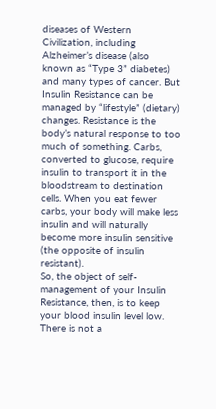diseases of Western Civilization, including Alzheimer’s disease (also known as “Type 3” diabetes) and many types of cancer. But Insulin Resistance can be managed by “lifestyle” (dietary) changes. Resistance is the body’s natural response to too much of something. Carbs, converted to glucose, require insulin to transport it in the bloodstream to destination cells. When you eat fewer carbs, your body will make less insulin and will naturally become more insulin sensitive (the opposite of insulin resistant).
So, the object of self-management of your Insulin Resistance, then, is to keep your blood insulin level low. There is not a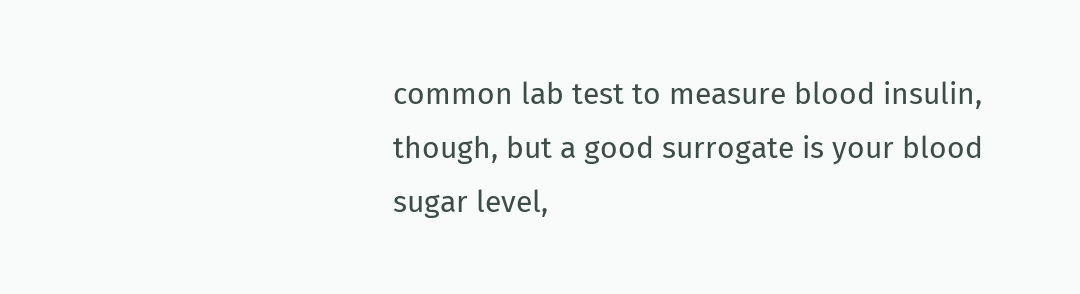common lab test to measure blood insulin, though, but a good surrogate is your blood sugar level,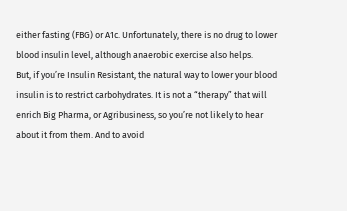either fasting (FBG) or A1c. Unfortunately, there is no drug to lower blood insulin level, although anaerobic exercise also helps.
But, if you’re Insulin Resistant, the natural way to lower your blood insulin is to restrict carbohydrates. It is not a “therapy” that will enrich Big Pharma, or Agribusiness, so you’re not likely to hear about it from them. And to avoid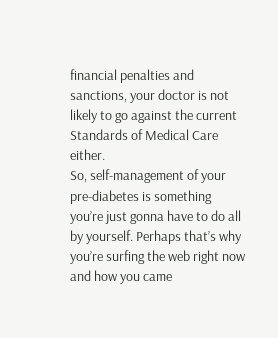financial penalties and sanctions, your doctor is not likely to go against the current Standards of Medical Care either.
So, self-management of your pre-diabetes is something you’re just gonna have to do all by yourself. Perhaps that’s why you’re surfing the web right now and how you came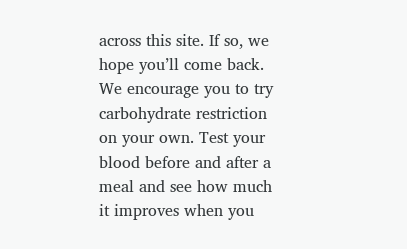across this site. If so, we hope you’ll come back. We encourage you to try carbohydrate restriction on your own. Test your blood before and after a meal and see how much it improves when you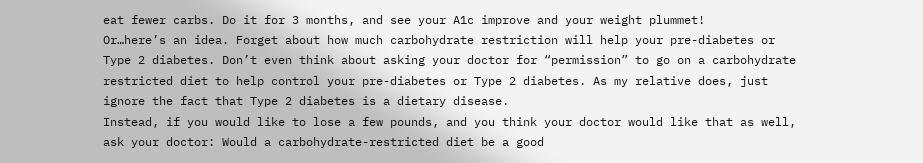eat fewer carbs. Do it for 3 months, and see your A1c improve and your weight plummet!
Or…here’s an idea. Forget about how much carbohydrate restriction will help your pre-diabetes or Type 2 diabetes. Don’t even think about asking your doctor for “permission” to go on a carbohydrate restricted diet to help control your pre-diabetes or Type 2 diabetes. As my relative does, just ignore the fact that Type 2 diabetes is a dietary disease.
Instead, if you would like to lose a few pounds, and you think your doctor would like that as well, ask your doctor: Would a carbohydrate-restricted diet be a good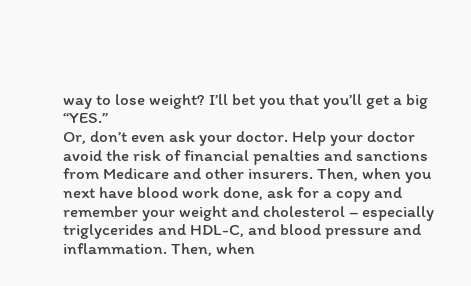way to lose weight? I’ll bet you that you’ll get a big “YES.”
Or, don’t even ask your doctor. Help your doctor avoid the risk of financial penalties and sanctions from Medicare and other insurers. Then, when you next have blood work done, ask for a copy and remember your weight and cholesterol – especially triglycerides and HDL-C, and blood pressure and inflammation. Then, when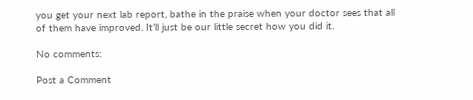you get your next lab report, bathe in the praise when your doctor sees that all of them have improved. It’ll just be our little secret how you did it.

No comments:

Post a Comment